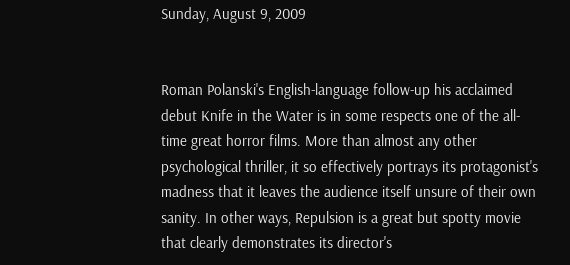Sunday, August 9, 2009


Roman Polanski's English-language follow-up his acclaimed debut Knife in the Water is in some respects one of the all-time great horror films. More than almost any other psychological thriller, it so effectively portrays its protagonist's madness that it leaves the audience itself unsure of their own sanity. In other ways, Repulsion is a great but spotty movie that clearly demonstrates its director's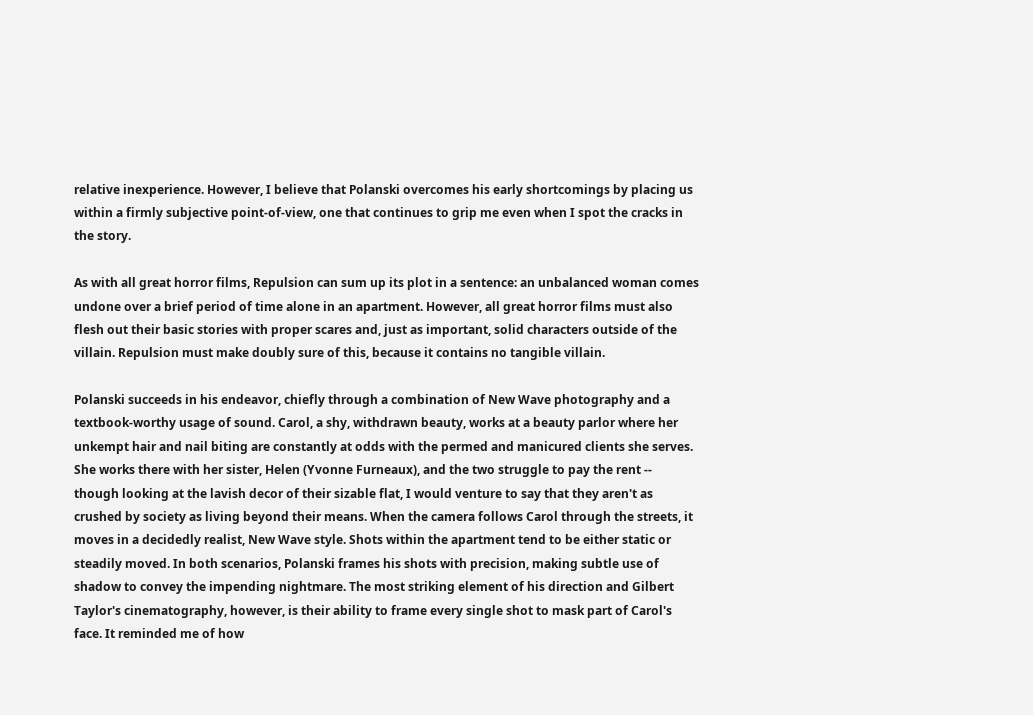relative inexperience. However, I believe that Polanski overcomes his early shortcomings by placing us within a firmly subjective point-of-view, one that continues to grip me even when I spot the cracks in the story.

As with all great horror films, Repulsion can sum up its plot in a sentence: an unbalanced woman comes undone over a brief period of time alone in an apartment. However, all great horror films must also flesh out their basic stories with proper scares and, just as important, solid characters outside of the villain. Repulsion must make doubly sure of this, because it contains no tangible villain.

Polanski succeeds in his endeavor, chiefly through a combination of New Wave photography and a textbook-worthy usage of sound. Carol, a shy, withdrawn beauty, works at a beauty parlor where her unkempt hair and nail biting are constantly at odds with the permed and manicured clients she serves. She works there with her sister, Helen (Yvonne Furneaux), and the two struggle to pay the rent -- though looking at the lavish decor of their sizable flat, I would venture to say that they aren't as crushed by society as living beyond their means. When the camera follows Carol through the streets, it moves in a decidedly realist, New Wave style. Shots within the apartment tend to be either static or steadily moved. In both scenarios, Polanski frames his shots with precision, making subtle use of shadow to convey the impending nightmare. The most striking element of his direction and Gilbert Taylor's cinematography, however, is their ability to frame every single shot to mask part of Carol's face. It reminded me of how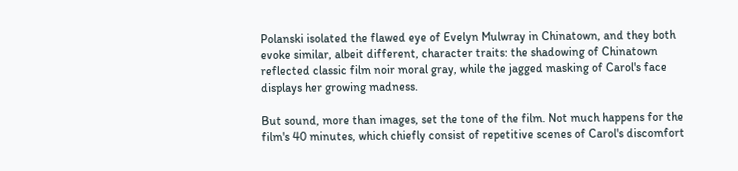Polanski isolated the flawed eye of Evelyn Mulwray in Chinatown, and they both evoke similar, albeit different, character traits: the shadowing of Chinatown reflected classic film noir moral gray, while the jagged masking of Carol's face displays her growing madness.

But sound, more than images, set the tone of the film. Not much happens for the film's 40 minutes, which chiefly consist of repetitive scenes of Carol's discomfort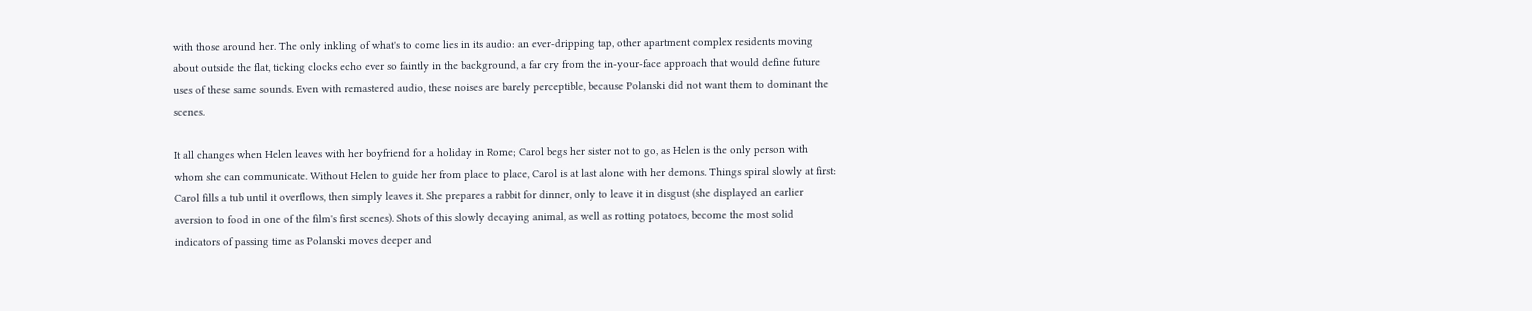with those around her. The only inkling of what's to come lies in its audio: an ever-dripping tap, other apartment complex residents moving about outside the flat, ticking clocks echo ever so faintly in the background, a far cry from the in-your-face approach that would define future uses of these same sounds. Even with remastered audio, these noises are barely perceptible, because Polanski did not want them to dominant the scenes.

It all changes when Helen leaves with her boyfriend for a holiday in Rome; Carol begs her sister not to go, as Helen is the only person with whom she can communicate. Without Helen to guide her from place to place, Carol is at last alone with her demons. Things spiral slowly at first: Carol fills a tub until it overflows, then simply leaves it. She prepares a rabbit for dinner, only to leave it in disgust (she displayed an earlier aversion to food in one of the film's first scenes). Shots of this slowly decaying animal, as well as rotting potatoes, become the most solid indicators of passing time as Polanski moves deeper and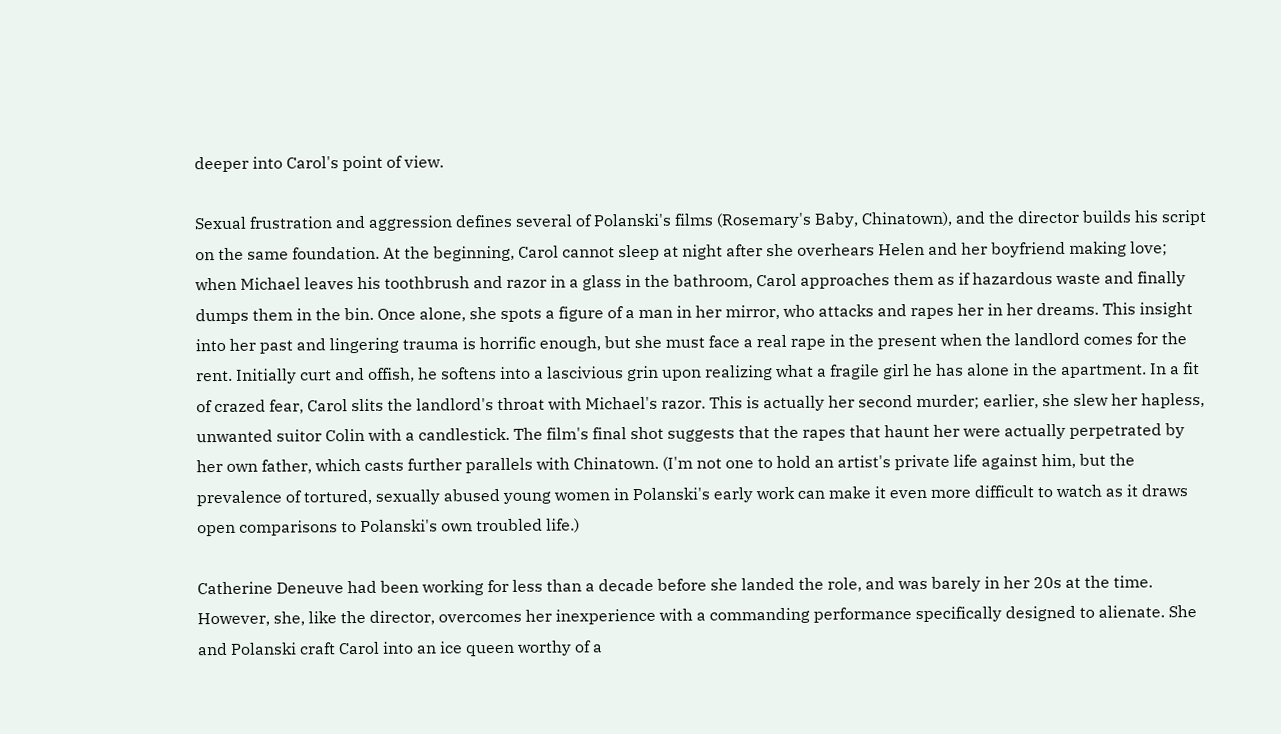deeper into Carol's point of view.

Sexual frustration and aggression defines several of Polanski's films (Rosemary's Baby, Chinatown), and the director builds his script on the same foundation. At the beginning, Carol cannot sleep at night after she overhears Helen and her boyfriend making love; when Michael leaves his toothbrush and razor in a glass in the bathroom, Carol approaches them as if hazardous waste and finally dumps them in the bin. Once alone, she spots a figure of a man in her mirror, who attacks and rapes her in her dreams. This insight into her past and lingering trauma is horrific enough, but she must face a real rape in the present when the landlord comes for the rent. Initially curt and offish, he softens into a lascivious grin upon realizing what a fragile girl he has alone in the apartment. In a fit of crazed fear, Carol slits the landlord's throat with Michael's razor. This is actually her second murder; earlier, she slew her hapless, unwanted suitor Colin with a candlestick. The film's final shot suggests that the rapes that haunt her were actually perpetrated by her own father, which casts further parallels with Chinatown. (I'm not one to hold an artist's private life against him, but the prevalence of tortured, sexually abused young women in Polanski's early work can make it even more difficult to watch as it draws open comparisons to Polanski's own troubled life.)

Catherine Deneuve had been working for less than a decade before she landed the role, and was barely in her 20s at the time. However, she, like the director, overcomes her inexperience with a commanding performance specifically designed to alienate. She and Polanski craft Carol into an ice queen worthy of a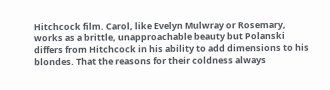Hitchcock film. Carol, like Evelyn Mulwray or Rosemary, works as a brittle, unapproachable beauty but Polanski differs from Hitchcock in his ability to add dimensions to his blondes. That the reasons for their coldness always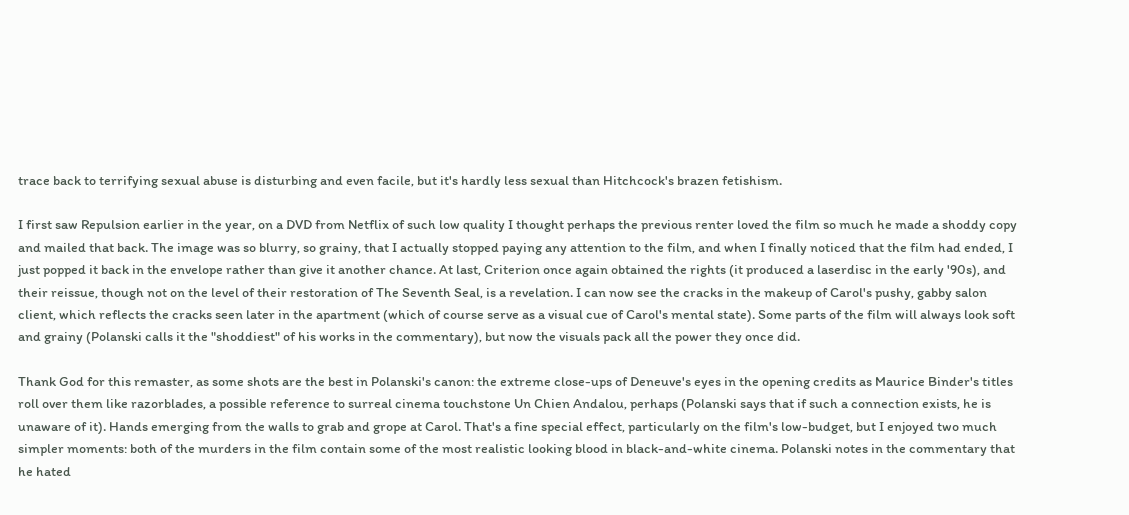trace back to terrifying sexual abuse is disturbing and even facile, but it's hardly less sexual than Hitchcock's brazen fetishism.

I first saw Repulsion earlier in the year, on a DVD from Netflix of such low quality I thought perhaps the previous renter loved the film so much he made a shoddy copy and mailed that back. The image was so blurry, so grainy, that I actually stopped paying any attention to the film, and when I finally noticed that the film had ended, I just popped it back in the envelope rather than give it another chance. At last, Criterion once again obtained the rights (it produced a laserdisc in the early '90s), and their reissue, though not on the level of their restoration of The Seventh Seal, is a revelation. I can now see the cracks in the makeup of Carol's pushy, gabby salon client, which reflects the cracks seen later in the apartment (which of course serve as a visual cue of Carol's mental state). Some parts of the film will always look soft and grainy (Polanski calls it the "shoddiest" of his works in the commentary), but now the visuals pack all the power they once did.

Thank God for this remaster, as some shots are the best in Polanski's canon: the extreme close-ups of Deneuve's eyes in the opening credits as Maurice Binder's titles roll over them like razorblades, a possible reference to surreal cinema touchstone Un Chien Andalou, perhaps (Polanski says that if such a connection exists, he is unaware of it). Hands emerging from the walls to grab and grope at Carol. That's a fine special effect, particularly on the film's low-budget, but I enjoyed two much simpler moments: both of the murders in the film contain some of the most realistic looking blood in black-and-white cinema. Polanski notes in the commentary that he hated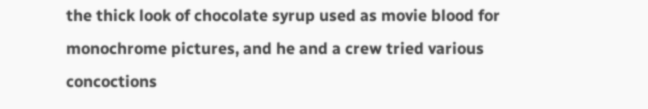the thick look of chocolate syrup used as movie blood for monochrome pictures, and he and a crew tried various concoctions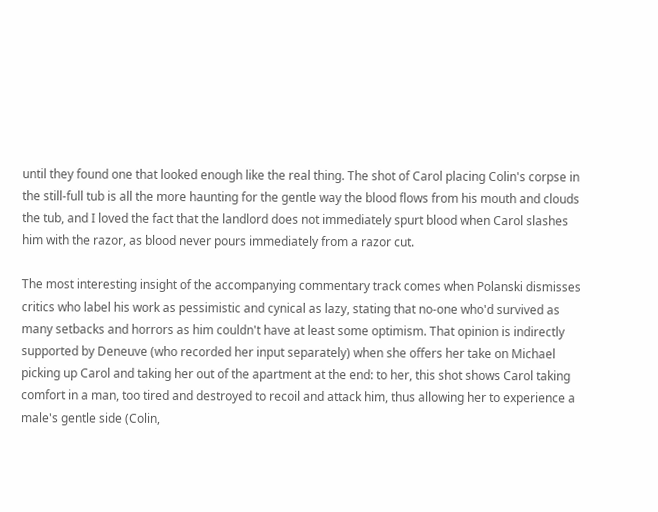until they found one that looked enough like the real thing. The shot of Carol placing Colin's corpse in the still-full tub is all the more haunting for the gentle way the blood flows from his mouth and clouds the tub, and I loved the fact that the landlord does not immediately spurt blood when Carol slashes him with the razor, as blood never pours immediately from a razor cut.

The most interesting insight of the accompanying commentary track comes when Polanski dismisses critics who label his work as pessimistic and cynical as lazy, stating that no-one who'd survived as many setbacks and horrors as him couldn't have at least some optimism. That opinion is indirectly supported by Deneuve (who recorded her input separately) when she offers her take on Michael picking up Carol and taking her out of the apartment at the end: to her, this shot shows Carol taking comfort in a man, too tired and destroyed to recoil and attack him, thus allowing her to experience a male's gentle side (Colin,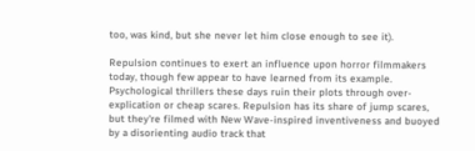too, was kind, but she never let him close enough to see it).

Repulsion continues to exert an influence upon horror filmmakers today, though few appear to have learned from its example. Psychological thrillers these days ruin their plots through over-explication or cheap scares. Repulsion has its share of jump scares, but they're filmed with New Wave-inspired inventiveness and buoyed by a disorienting audio track that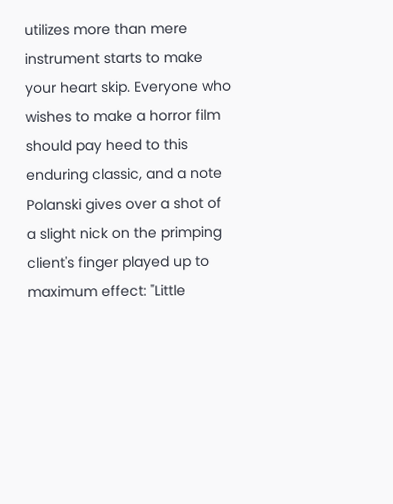utilizes more than mere instrument starts to make your heart skip. Everyone who wishes to make a horror film should pay heed to this enduring classic, and a note Polanski gives over a shot of a slight nick on the primping client's finger played up to maximum effect: "Little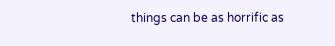things can be as horrific as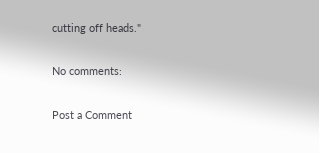cutting off heads."

No comments:

Post a Comment